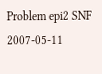Problem epi2 SNF 2007-05-11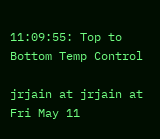11:09:55: Top to Bottom Temp Control

jrjain at jrjain at
Fri May 11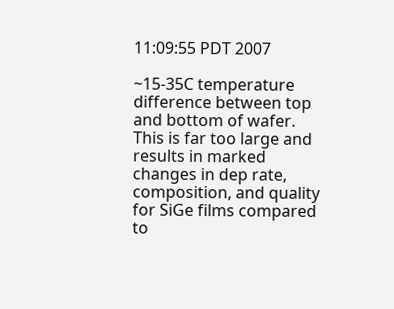11:09:55 PDT 2007

~15-35C temperature difference between top and bottom of wafer.  This is far too large and results in marked changes in dep rate, composition, and quality for SiGe films compared to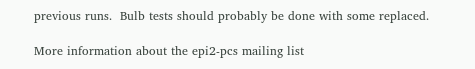previous runs.  Bulb tests should probably be done with some replaced.

More information about the epi2-pcs mailing list